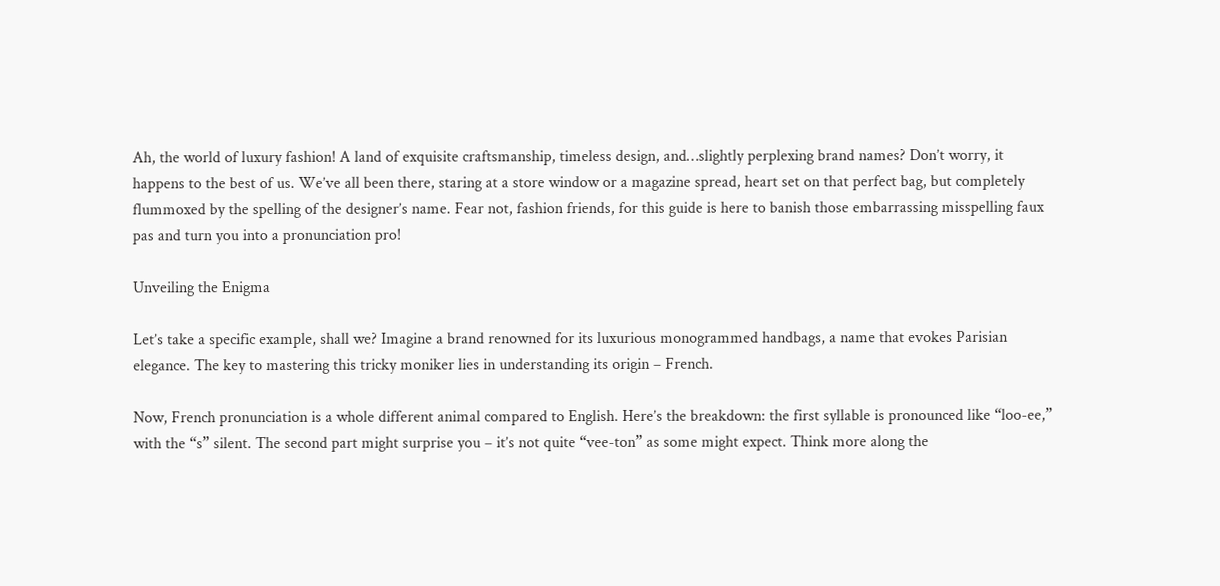Ah, the world of luxury fashion! A land of exquisite craftsmanship, timeless design, and…slightly perplexing brand names? Don’t worry, it happens to the best of us. We’ve all been there, staring at a store window or a magazine spread, heart set on that perfect bag, but completely flummoxed by the spelling of the designer’s name. Fear not, fashion friends, for this guide is here to banish those embarrassing misspelling faux pas and turn you into a pronunciation pro!

Unveiling the Enigma

Let’s take a specific example, shall we? Imagine a brand renowned for its luxurious monogrammed handbags, a name that evokes Parisian elegance. The key to mastering this tricky moniker lies in understanding its origin – French.

Now, French pronunciation is a whole different animal compared to English. Here’s the breakdown: the first syllable is pronounced like “loo-ee,” with the “s” silent. The second part might surprise you – it’s not quite “vee-ton” as some might expect. Think more along the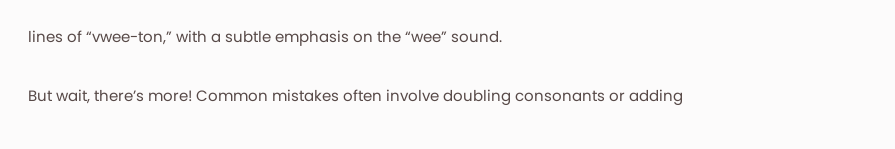lines of “vwee-ton,” with a subtle emphasis on the “wee” sound.

But wait, there’s more! Common mistakes often involve doubling consonants or adding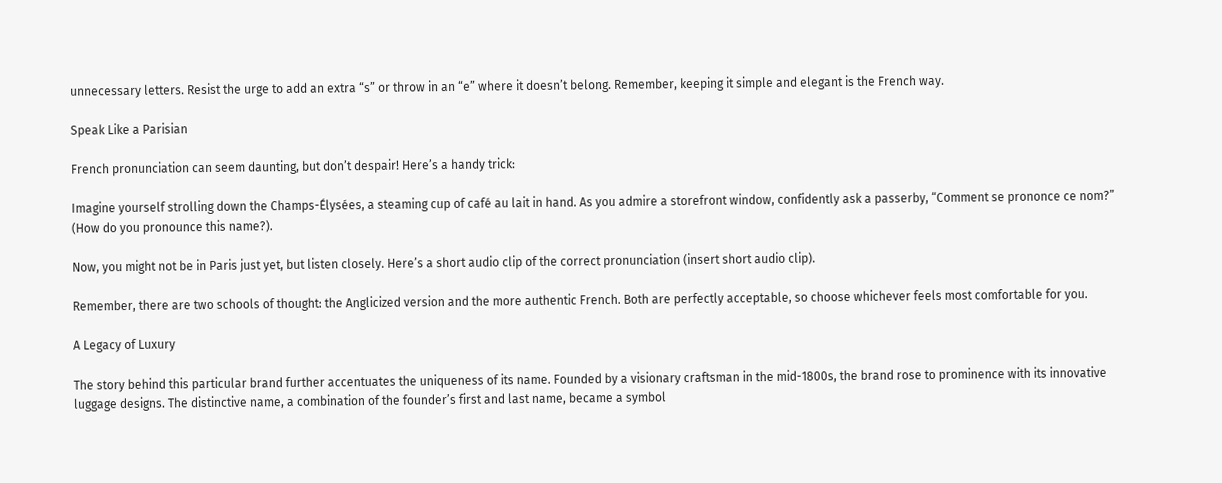unnecessary letters. Resist the urge to add an extra “s” or throw in an “e” where it doesn’t belong. Remember, keeping it simple and elegant is the French way.

Speak Like a Parisian

French pronunciation can seem daunting, but don’t despair! Here’s a handy trick:

Imagine yourself strolling down the Champs-Élysées, a steaming cup of café au lait in hand. As you admire a storefront window, confidently ask a passerby, “Comment se prononce ce nom?” (How do you pronounce this name?).

Now, you might not be in Paris just yet, but listen closely. Here’s a short audio clip of the correct pronunciation (insert short audio clip).

Remember, there are two schools of thought: the Anglicized version and the more authentic French. Both are perfectly acceptable, so choose whichever feels most comfortable for you.

A Legacy of Luxury

The story behind this particular brand further accentuates the uniqueness of its name. Founded by a visionary craftsman in the mid-1800s, the brand rose to prominence with its innovative luggage designs. The distinctive name, a combination of the founder’s first and last name, became a symbol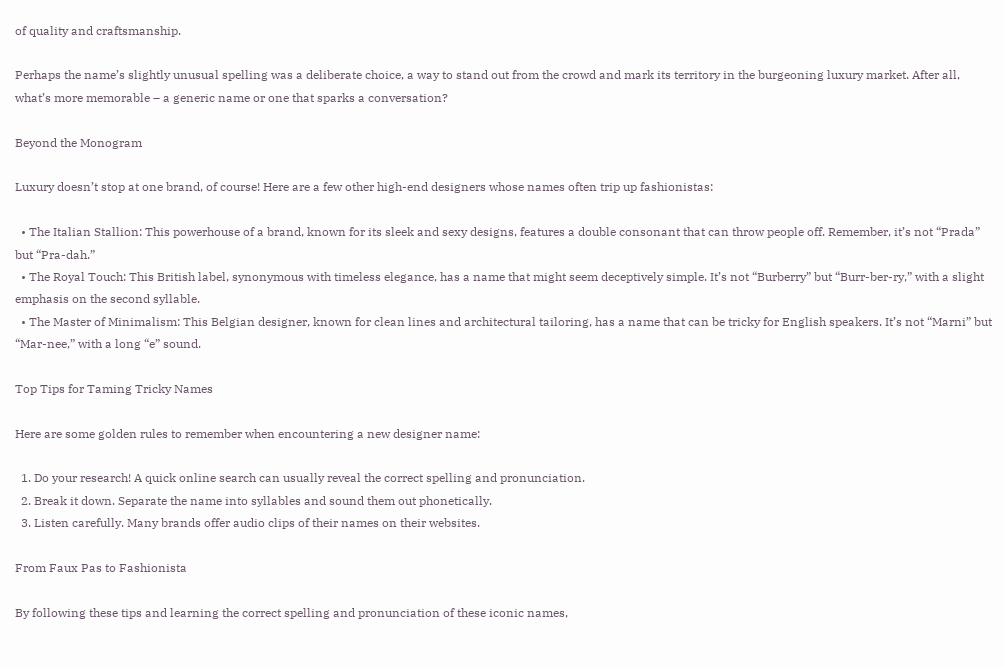of quality and craftsmanship.

Perhaps the name’s slightly unusual spelling was a deliberate choice, a way to stand out from the crowd and mark its territory in the burgeoning luxury market. After all, what’s more memorable – a generic name or one that sparks a conversation?

Beyond the Monogram

Luxury doesn’t stop at one brand, of course! Here are a few other high-end designers whose names often trip up fashionistas:

  • The Italian Stallion: This powerhouse of a brand, known for its sleek and sexy designs, features a double consonant that can throw people off. Remember, it’s not “Prada” but “Pra-dah.”
  • The Royal Touch: This British label, synonymous with timeless elegance, has a name that might seem deceptively simple. It’s not “Burberry” but “Burr-ber-ry,” with a slight emphasis on the second syllable.
  • The Master of Minimalism: This Belgian designer, known for clean lines and architectural tailoring, has a name that can be tricky for English speakers. It’s not “Marni” but “Mar-nee,” with a long “e” sound.

Top Tips for Taming Tricky Names

Here are some golden rules to remember when encountering a new designer name:

  1. Do your research! A quick online search can usually reveal the correct spelling and pronunciation.
  2. Break it down. Separate the name into syllables and sound them out phonetically.
  3. Listen carefully. Many brands offer audio clips of their names on their websites.

From Faux Pas to Fashionista

By following these tips and learning the correct spelling and pronunciation of these iconic names,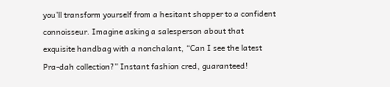you’ll transform yourself from a hesitant shopper to a confident connoisseur. Imagine asking a salesperson about that exquisite handbag with a nonchalant, “Can I see the latest Pra-dah collection?” Instant fashion cred, guaranteed!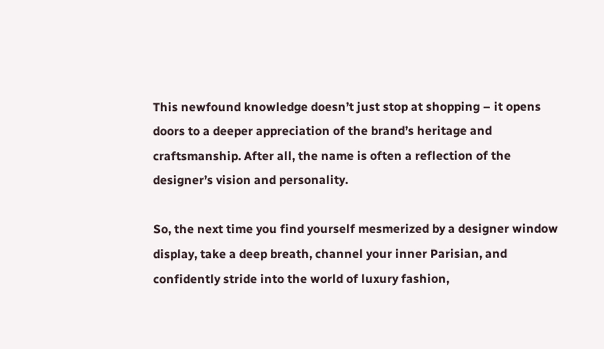This newfound knowledge doesn’t just stop at shopping – it opens doors to a deeper appreciation of the brand’s heritage and craftsmanship. After all, the name is often a reflection of the designer’s vision and personality.

So, the next time you find yourself mesmerized by a designer window display, take a deep breath, channel your inner Parisian, and confidently stride into the world of luxury fashion,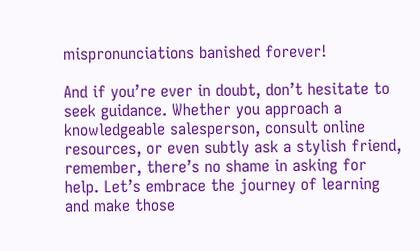mispronunciations banished forever!

And if you’re ever in doubt, don’t hesitate to seek guidance. Whether you approach a knowledgeable salesperson, consult online resources, or even subtly ask a stylish friend, remember, there’s no shame in asking for help. Let’s embrace the journey of learning and make those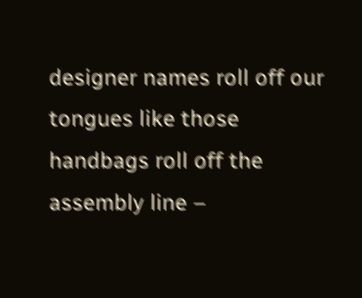designer names roll off our tongues like those handbags roll off the assembly line –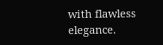with flawless elegance.